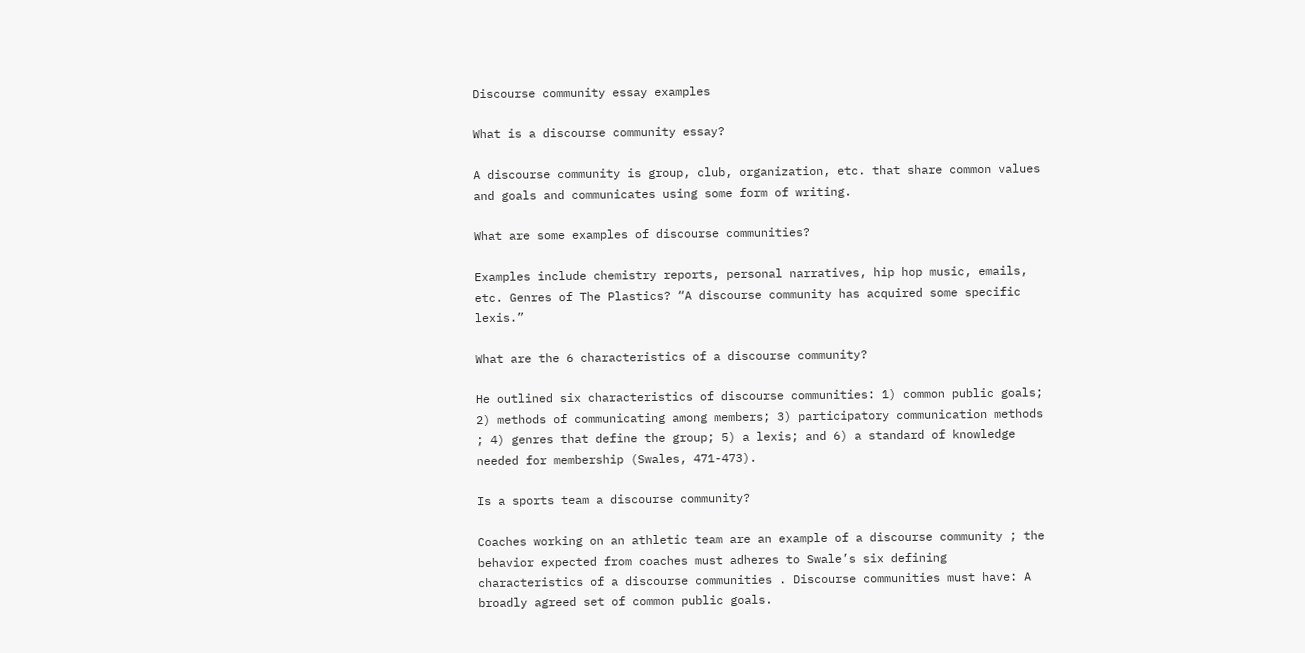Discourse community essay examples

What is a discourse community essay?

A discourse community is group, club, organization, etc. that share common values and goals and communicates using some form of writing.

What are some examples of discourse communities?

Examples include chemistry reports, personal narratives, hip hop music, emails, etc. Genres of The Plastics? “A discourse community has acquired some specific lexis.”

What are the 6 characteristics of a discourse community?

He outlined six characteristics of discourse communities: 1) common public goals; 2) methods of communicating among members; 3) participatory communication methods ; 4) genres that define the group; 5) a lexis; and 6) a standard of knowledge needed for membership (Swales, 471-473).

Is a sports team a discourse community?

Coaches working on an athletic team are an example of a discourse community ; the behavior expected from coaches must adheres to Swale’s six defining characteristics of a discourse communities . Discourse communities must have: A broadly agreed set of common public goals.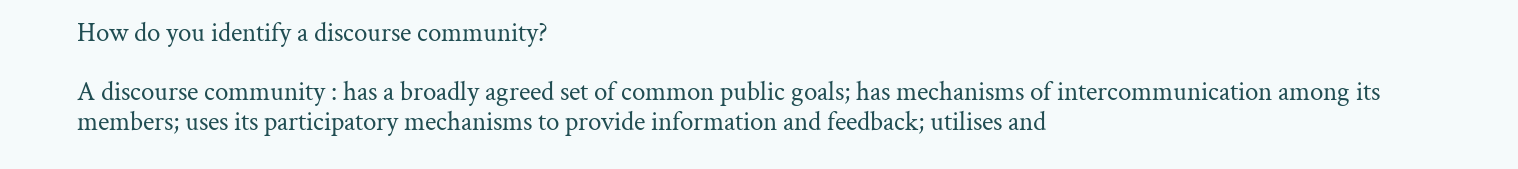How do you identify a discourse community?

A discourse community : has a broadly agreed set of common public goals; has mechanisms of intercommunication among its members; uses its participatory mechanisms to provide information and feedback; utilises and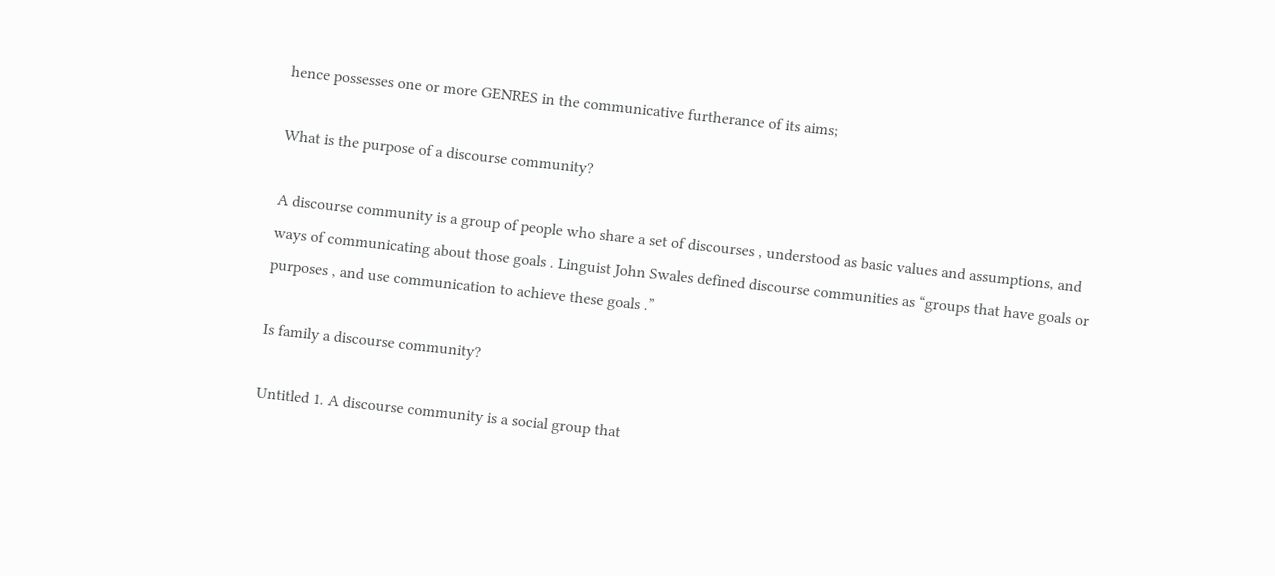hence possesses one or more GENRES in the communicative furtherance of its aims;

What is the purpose of a discourse community?

A discourse community is a group of people who share a set of discourses , understood as basic values and assumptions, and ways of communicating about those goals . Linguist John Swales defined discourse communities as “groups that have goals or purposes , and use communication to achieve these goals .”

Is family a discourse community?

Untitled 1. A discourse community is a social group that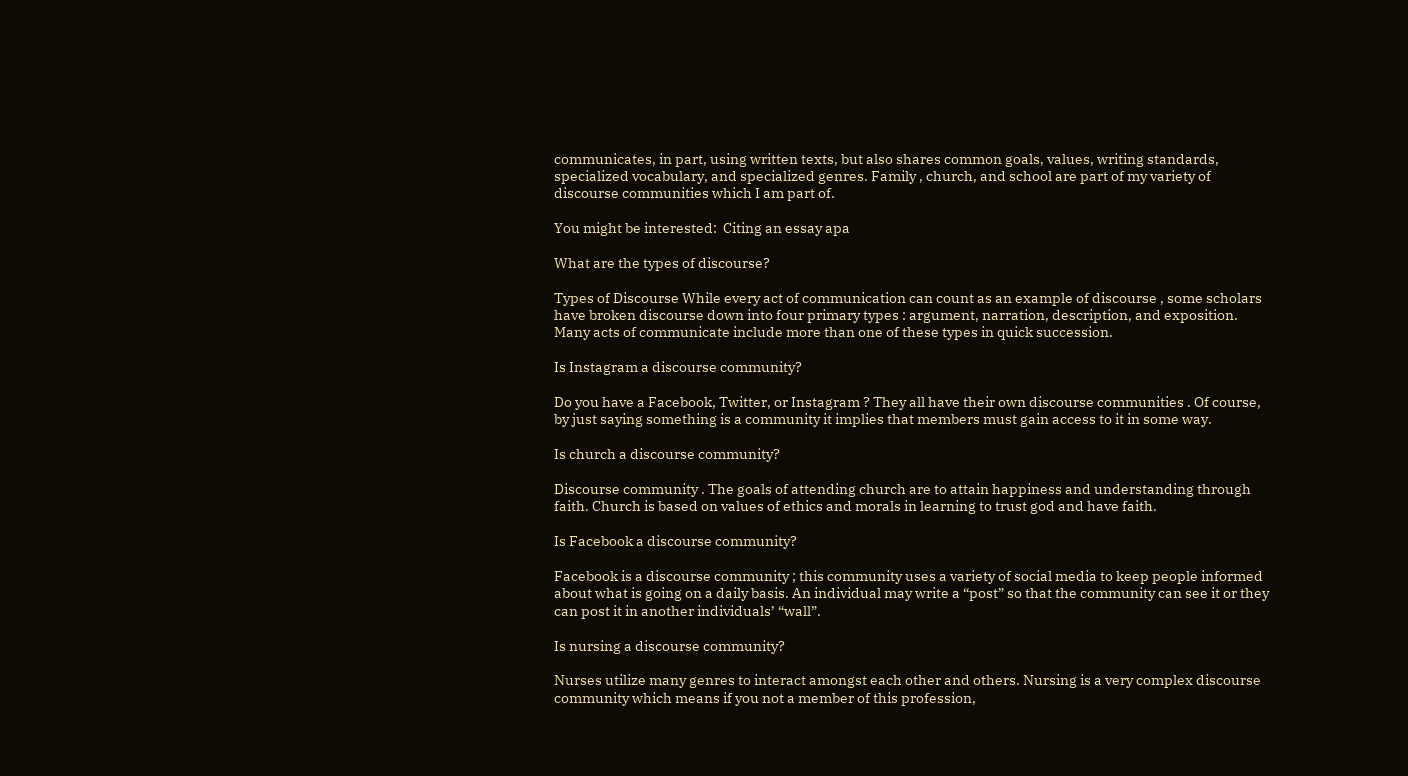communicates, in part, using written texts, but also shares common goals, values, writing standards, specialized vocabulary, and specialized genres. Family , church, and school are part of my variety of discourse communities which I am part of.

You might be interested:  Citing an essay apa

What are the types of discourse?

Types of Discourse While every act of communication can count as an example of discourse , some scholars have broken discourse down into four primary types : argument, narration, description, and exposition. Many acts of communicate include more than one of these types in quick succession.

Is Instagram a discourse community?

Do you have a Facebook, Twitter, or Instagram ? They all have their own discourse communities . Of course, by just saying something is a community it implies that members must gain access to it in some way.

Is church a discourse community?

Discourse community . The goals of attending church are to attain happiness and understanding through faith. Church is based on values of ethics and morals in learning to trust god and have faith.

Is Facebook a discourse community?

Facebook is a discourse community ; this community uses a variety of social media to keep people informed about what is going on a daily basis. An individual may write a “post” so that the community can see it or they can post it in another individuals’ “wall”.

Is nursing a discourse community?

Nurses utilize many genres to interact amongst each other and others. Nursing is a very complex discourse community which means if you not a member of this profession,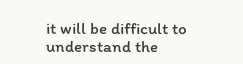it will be difficult to understand the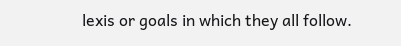lexis or goals in which they all follow.